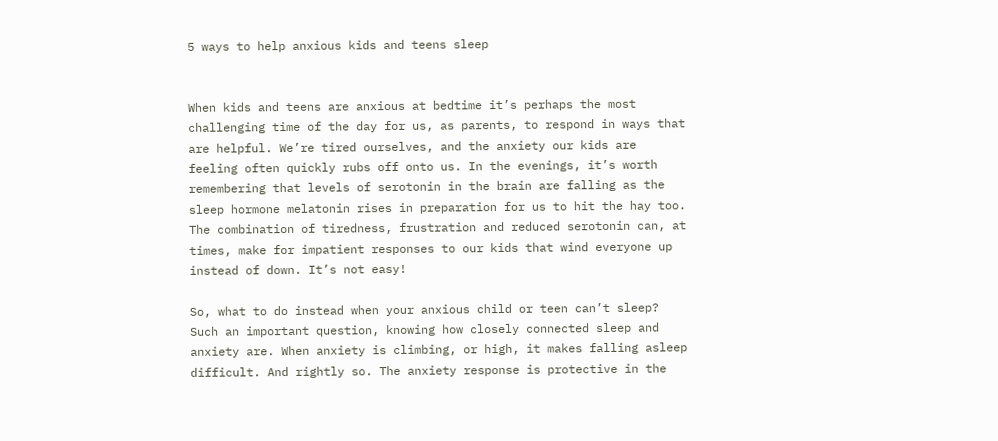5 ways to help anxious kids and teens sleep


When kids and teens are anxious at bedtime it’s perhaps the most challenging time of the day for us, as parents, to respond in ways that are helpful. We’re tired ourselves, and the anxiety our kids are feeling often quickly rubs off onto us. In the evenings, it’s worth remembering that levels of serotonin in the brain are falling as the sleep hormone melatonin rises in preparation for us to hit the hay too. The combination of tiredness, frustration and reduced serotonin can, at times, make for impatient responses to our kids that wind everyone up instead of down. It’s not easy!

So, what to do instead when your anxious child or teen can’t sleep? Such an important question, knowing how closely connected sleep and anxiety are. When anxiety is climbing, or high, it makes falling asleep difficult. And rightly so. The anxiety response is protective in the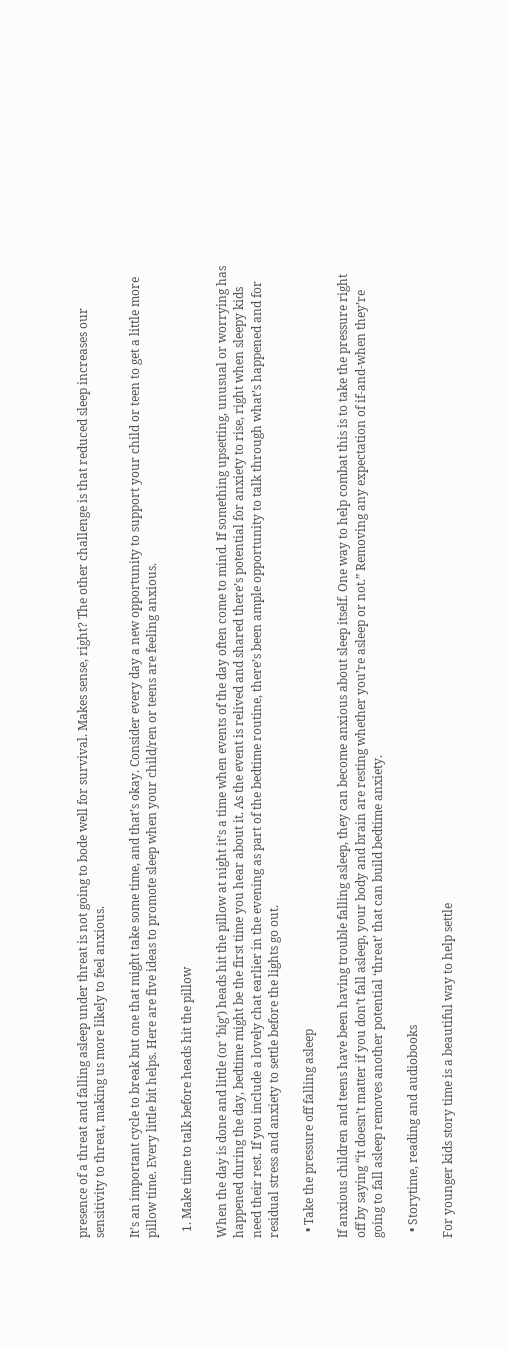presence of a threat and falling asleep under threat is not going to bode well for survival. Makes sense, right? The other challenge is that reduced sleep increases our sensitivity to threat, making us more likely to feel anxious.

It’s an important cycle to break but one that might take some time, and that’s okay. Consider every day a new opportunity to support your child or teen to get a little more pillow time. Every little bit helps. Here are five ideas to promote sleep when your child/ren or teens are feeling anxious.

  1. Make time to talk before heads hit the pillow

When the day is done and little (or ‘big’) heads hit the pillow at night it’s a time when events of the day often come to mind. If something upsetting, unusual or worrying has happened during the day, bedtime might be the first time you hear about it. As the event is relived and shared there’s potential for anxiety to rise, right when sleepy kids need their rest. If you include a lovely chat earlier in the evening as part of the bedtime routine, there’s been ample opportunity to talk through what’s happened and for residual stress and anxiety to settle before the lights go out.

  • Take the pressure off falling asleep

If anxious children and teens have been having trouble falling asleep, they can become anxious about sleep itself. One way to help combat this is to take the pressure right off by saying “it doesn’t matter if you don’t fall asleep, your body and brain are resting whether you’re asleep or not.” Removing any expectation of if-and-when they’re going to fall asleep removes another potential ‘threat’ that can build bedtime anxiety.

  • Storytime, reading and audiobooks

For younger kids story time is a beautiful way to help settle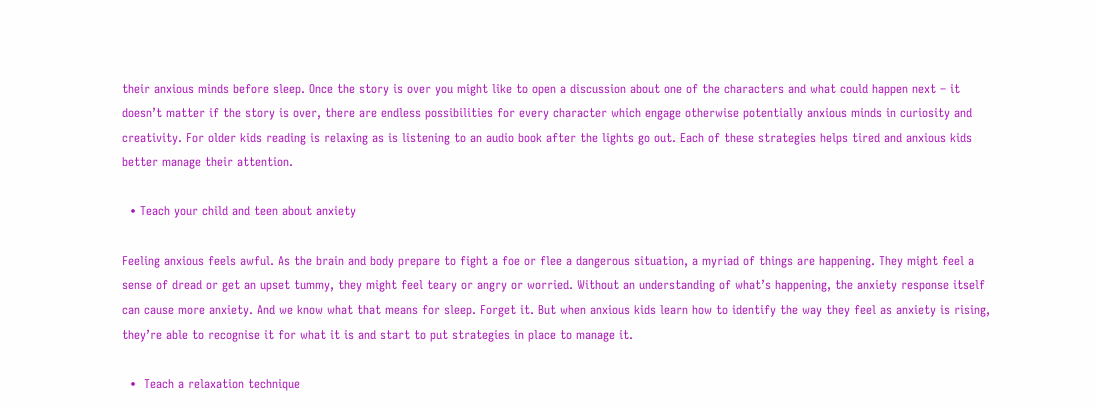their anxious minds before sleep. Once the story is over you might like to open a discussion about one of the characters and what could happen next – it doesn’t matter if the story is over, there are endless possibilities for every character which engage otherwise potentially anxious minds in curiosity and creativity. For older kids reading is relaxing as is listening to an audio book after the lights go out. Each of these strategies helps tired and anxious kids better manage their attention.

  • Teach your child and teen about anxiety

Feeling anxious feels awful. As the brain and body prepare to fight a foe or flee a dangerous situation, a myriad of things are happening. They might feel a sense of dread or get an upset tummy, they might feel teary or angry or worried. Without an understanding of what’s happening, the anxiety response itself can cause more anxiety. And we know what that means for sleep. Forget it. But when anxious kids learn how to identify the way they feel as anxiety is rising, they’re able to recognise it for what it is and start to put strategies in place to manage it.

  •  Teach a relaxation technique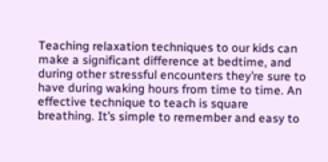Teaching relaxation techniques to our kids can make a significant difference at bedtime, and during other stressful encounters they’re sure to have during waking hours from time to time. An effective technique to teach is square breathing. It’s simple to remember and easy to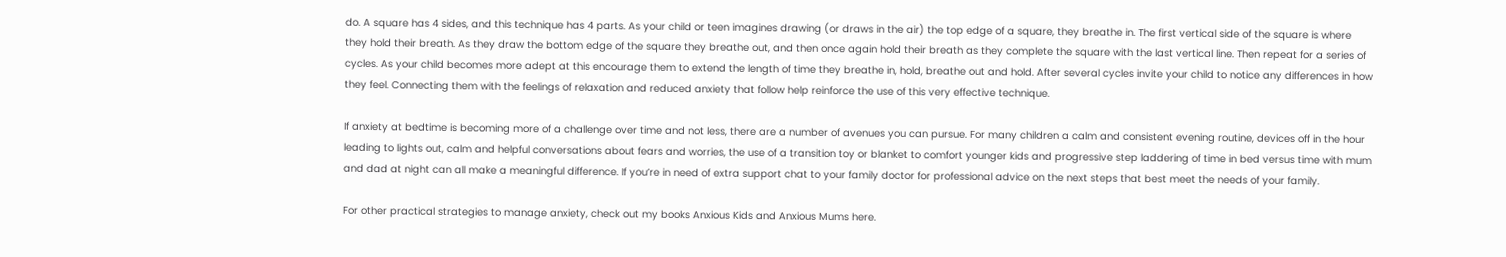do. A square has 4 sides, and this technique has 4 parts. As your child or teen imagines drawing (or draws in the air) the top edge of a square, they breathe in. The first vertical side of the square is where they hold their breath. As they draw the bottom edge of the square they breathe out, and then once again hold their breath as they complete the square with the last vertical line. Then repeat for a series of cycles. As your child becomes more adept at this encourage them to extend the length of time they breathe in, hold, breathe out and hold. After several cycles invite your child to notice any differences in how they feel. Connecting them with the feelings of relaxation and reduced anxiety that follow help reinforce the use of this very effective technique.

If anxiety at bedtime is becoming more of a challenge over time and not less, there are a number of avenues you can pursue. For many children a calm and consistent evening routine, devices off in the hour leading to lights out, calm and helpful conversations about fears and worries, the use of a transition toy or blanket to comfort younger kids and progressive step laddering of time in bed versus time with mum and dad at night can all make a meaningful difference. If you’re in need of extra support chat to your family doctor for professional advice on the next steps that best meet the needs of your family.

For other practical strategies to manage anxiety, check out my books Anxious Kids and Anxious Mums here.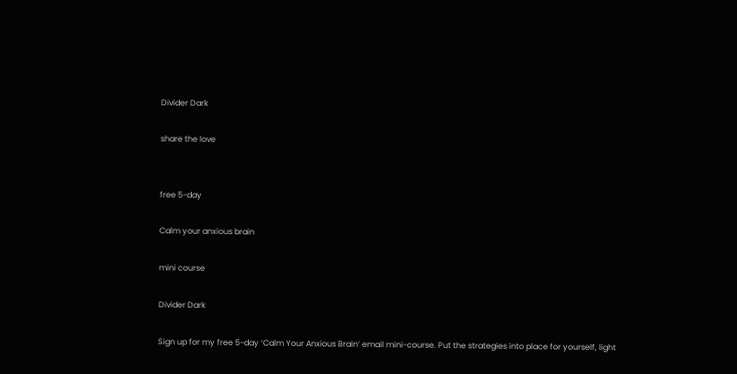Divider Dark

share the love


free 5-day

Calm your anxious brain

mini course

Divider Dark

Sign up for my free 5-day ‘Calm Your Anxious Brain’ email mini-course. Put the strategies into place for yourself, light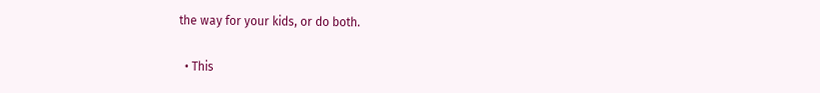the way for your kids, or do both.

  • This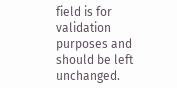field is for validation purposes and should be left unchanged.